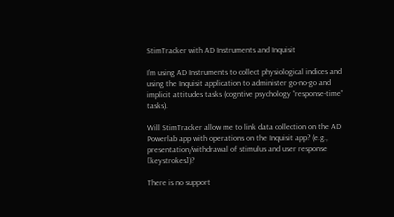StimTracker with AD Instruments and Inquisit

I’m using AD Instruments to collect physiological indices and using the Inquisit application to administer go-no-go and implicit attitudes tasks (cogntive psychology “response-time” tasks).

Will StimTracker allow me to link data collection on the AD Powerlab app with operations on the Inquisit app? (e.g., presentation/withdrawal of stimulus and user response [keystrokes])?

There is no support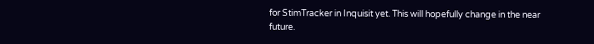for StimTracker in Inquisit yet. This will hopefully change in the near future.